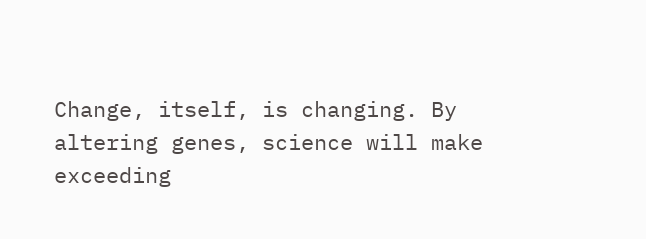Change, itself, is changing. By altering genes, science will make exceeding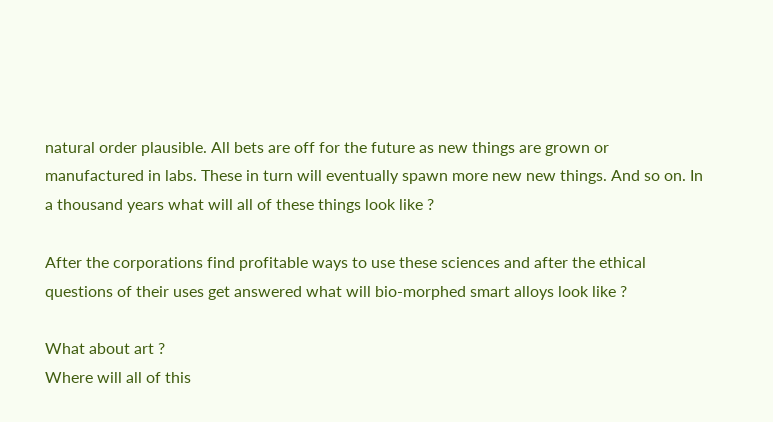natural order plausible. All bets are off for the future as new things are grown or manufactured in labs. These in turn will eventually spawn more new new things. And so on. In a thousand years what will all of these things look like ?

After the corporations find profitable ways to use these sciences and after the ethical questions of their uses get answered what will bio-morphed smart alloys look like ?

What about art ?
Where will all of this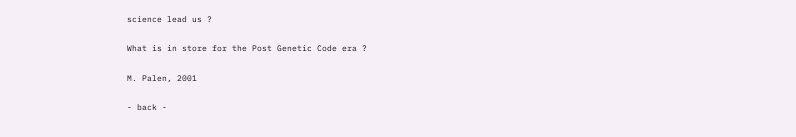science lead us ?

What is in store for the Post Genetic Code era ?

M. Palen, 2001

- back -